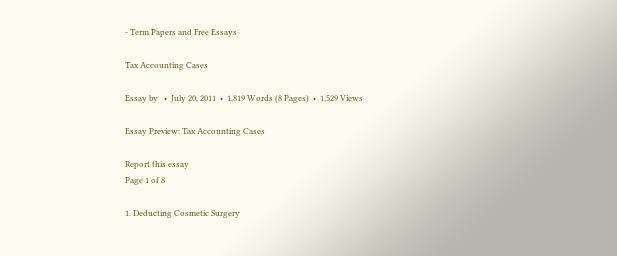- Term Papers and Free Essays

Tax Accounting Cases

Essay by   •  July 20, 2011  •  1,819 Words (8 Pages)  •  1,529 Views

Essay Preview: Tax Accounting Cases

Report this essay
Page 1 of 8

1. Deducting Cosmetic Surgery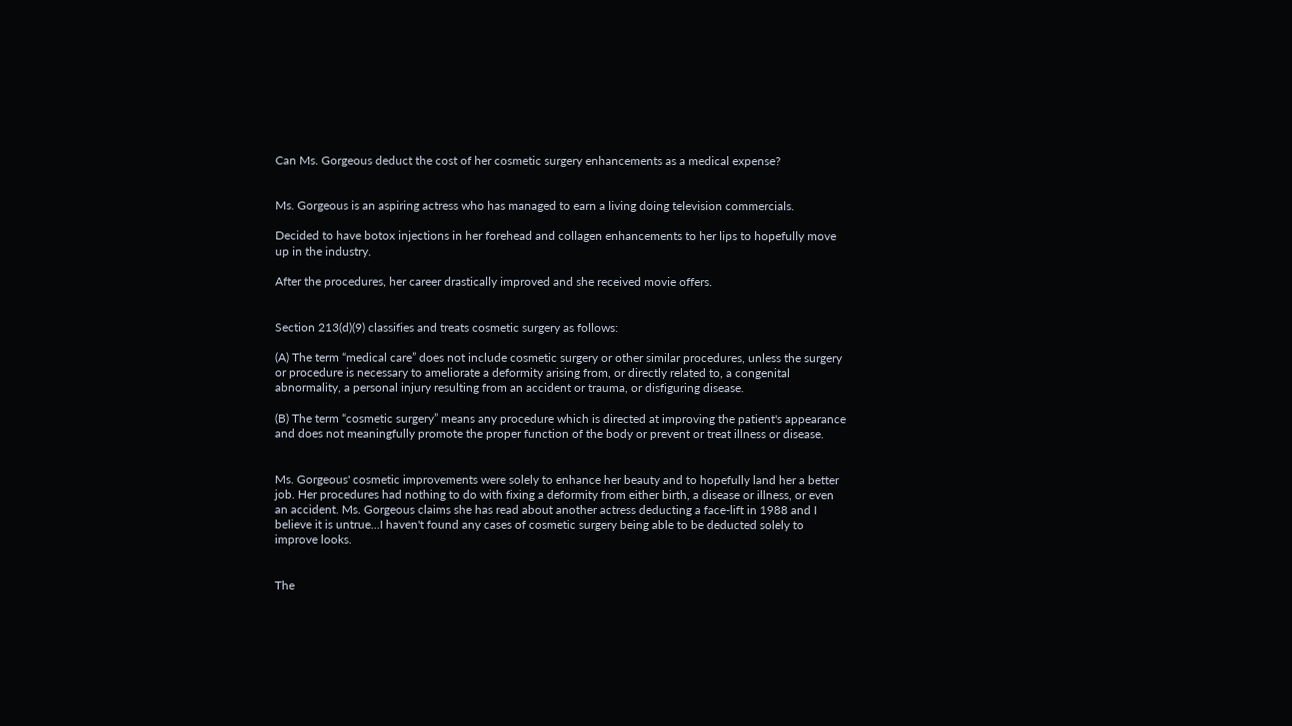Can Ms. Gorgeous deduct the cost of her cosmetic surgery enhancements as a medical expense?


Ms. Gorgeous is an aspiring actress who has managed to earn a living doing television commercials.

Decided to have botox injections in her forehead and collagen enhancements to her lips to hopefully move up in the industry.

After the procedures, her career drastically improved and she received movie offers.


Section 213(d)(9) classifies and treats cosmetic surgery as follows:

(A) The term “medical care” does not include cosmetic surgery or other similar procedures, unless the surgery or procedure is necessary to ameliorate a deformity arising from, or directly related to, a congenital abnormality, a personal injury resulting from an accident or trauma, or disfiguring disease.

(B) The term “cosmetic surgery” means any procedure which is directed at improving the patient's appearance and does not meaningfully promote the proper function of the body or prevent or treat illness or disease.


Ms. Gorgeous' cosmetic improvements were solely to enhance her beauty and to hopefully land her a better job. Her procedures had nothing to do with fixing a deformity from either birth, a disease or illness, or even an accident. Ms. Gorgeous claims she has read about another actress deducting a face-lift in 1988 and I believe it is untrue...I haven't found any cases of cosmetic surgery being able to be deducted solely to improve looks.


The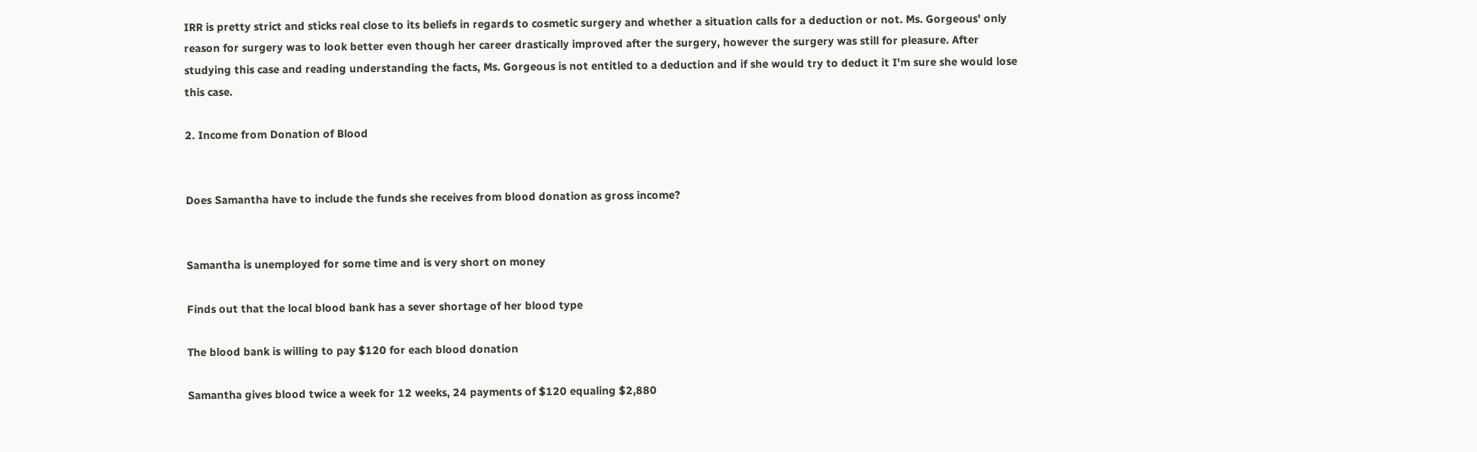IRR is pretty strict and sticks real close to its beliefs in regards to cosmetic surgery and whether a situation calls for a deduction or not. Ms. Gorgeous' only reason for surgery was to look better even though her career drastically improved after the surgery, however the surgery was still for pleasure. After studying this case and reading understanding the facts, Ms. Gorgeous is not entitled to a deduction and if she would try to deduct it I'm sure she would lose this case.

2. Income from Donation of Blood


Does Samantha have to include the funds she receives from blood donation as gross income?


Samantha is unemployed for some time and is very short on money

Finds out that the local blood bank has a sever shortage of her blood type

The blood bank is willing to pay $120 for each blood donation

Samantha gives blood twice a week for 12 weeks, 24 payments of $120 equaling $2,880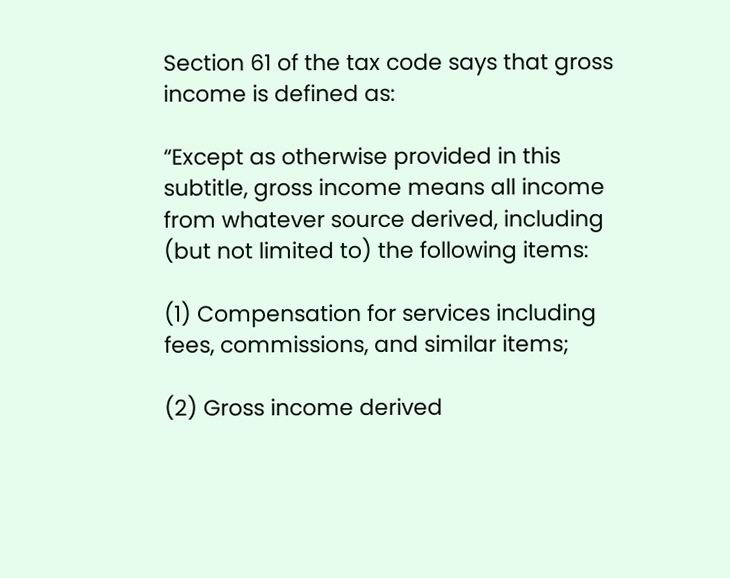Section 61 of the tax code says that gross income is defined as:

“Except as otherwise provided in this subtitle, gross income means all income from whatever source derived, including (but not limited to) the following items:

(1) Compensation for services including fees, commissions, and similar items;

(2) Gross income derived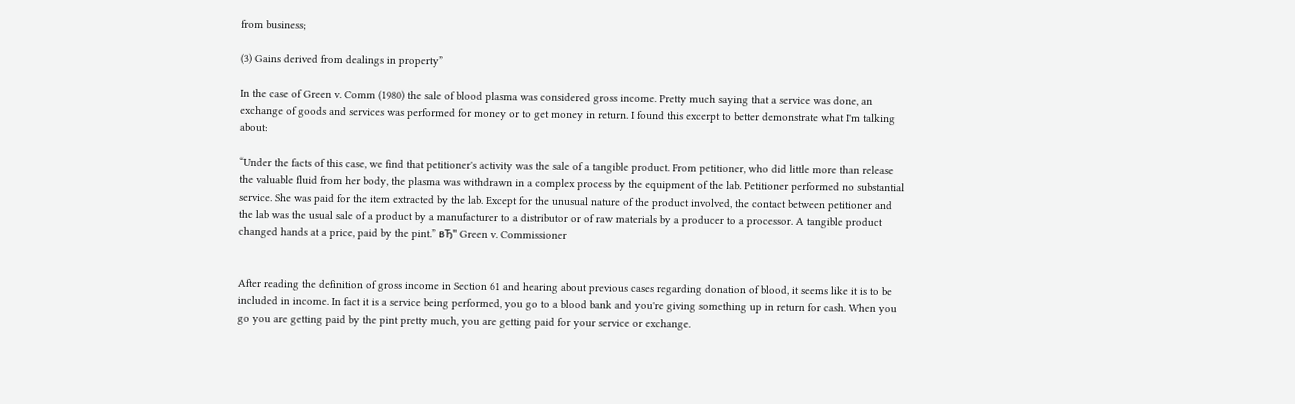from business;

(3) Gains derived from dealings in property”

In the case of Green v. Comm (1980) the sale of blood plasma was considered gross income. Pretty much saying that a service was done, an exchange of goods and services was performed for money or to get money in return. I found this excerpt to better demonstrate what I'm talking about:

“Under the facts of this case, we find that petitioner's activity was the sale of a tangible product. From petitioner, who did little more than release the valuable fluid from her body, the plasma was withdrawn in a complex process by the equipment of the lab. Petitioner performed no substantial service. She was paid for the item extracted by the lab. Except for the unusual nature of the product involved, the contact between petitioner and the lab was the usual sale of a product by a manufacturer to a distributor or of raw materials by a producer to a processor. A tangible product changed hands at a price, paid by the pint.” вЂ" Green v. Commissioner


After reading the definition of gross income in Section 61 and hearing about previous cases regarding donation of blood, it seems like it is to be included in income. In fact it is a service being performed, you go to a blood bank and you're giving something up in return for cash. When you go you are getting paid by the pint pretty much, you are getting paid for your service or exchange.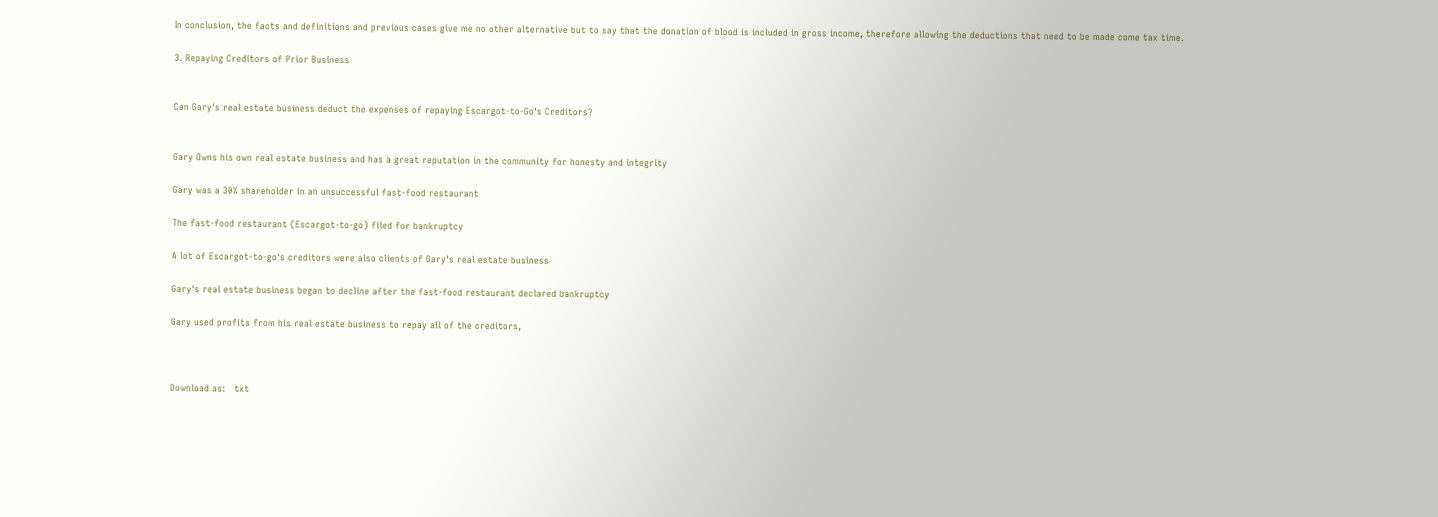In conclusion, the facts and definitions and previous cases give me no other alternative but to say that the donation of blood is included in gross income, therefore allowing the deductions that need to be made come tax time.

3. Repaying Creditors of Prior Business


Can Gary's real estate business deduct the expenses of repaying Escargot-to-Go's Creditors?


Gary Owns his own real estate business and has a great reputation in the community for honesty and integrity

Gary was a 30% shareholder in an unsuccessful fast-food restaurant

The fast-food restaurant (Escargot-to-go) filed for bankruptcy

A lot of Escargot-to-go's creditors were also clients of Gary's real estate business

Gary's real estate business began to decline after the fast-food restaurant declared bankruptcy

Gary used profits from his real estate business to repay all of the creditors,



Download as:   txt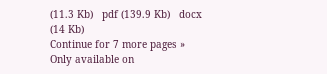(11.3 Kb)   pdf (139.9 Kb)   docx (14 Kb)
Continue for 7 more pages »
Only available on